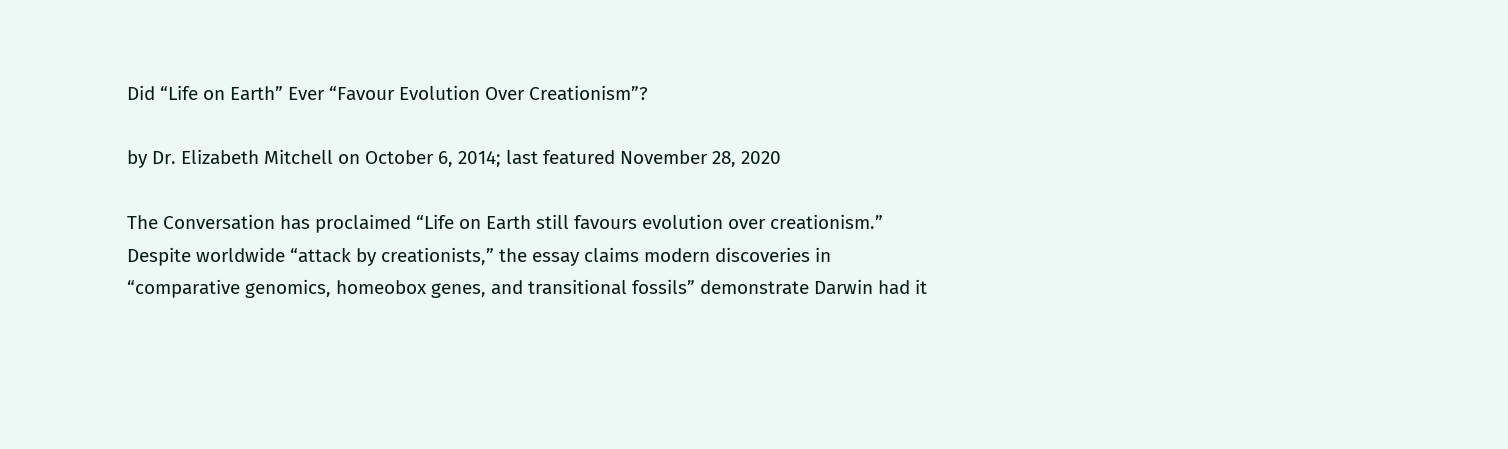Did “Life on Earth” Ever “Favour Evolution Over Creationism”?

by Dr. Elizabeth Mitchell on October 6, 2014; last featured November 28, 2020

The Conversation has proclaimed “Life on Earth still favours evolution over creationism.” Despite worldwide “attack by creationists,” the essay claims modern discoveries in “comparative genomics, homeobox genes, and transitional fossils” demonstrate Darwin had it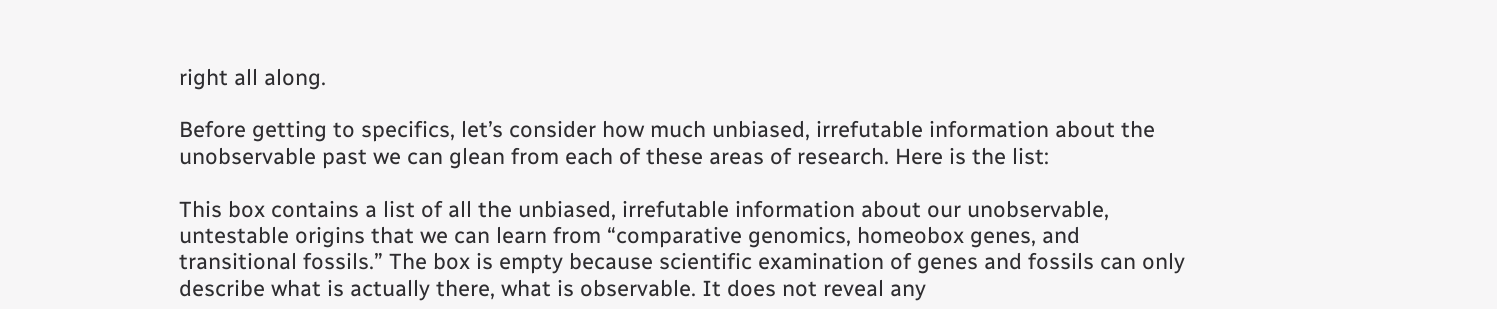right all along.

Before getting to specifics, let’s consider how much unbiased, irrefutable information about the unobservable past we can glean from each of these areas of research. Here is the list:

This box contains a list of all the unbiased, irrefutable information about our unobservable, untestable origins that we can learn from “comparative genomics, homeobox genes, and transitional fossils.” The box is empty because scientific examination of genes and fossils can only describe what is actually there, what is observable. It does not reveal any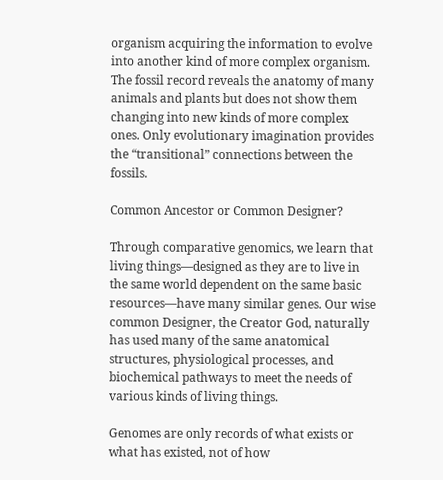organism acquiring the information to evolve into another kind of more complex organism. The fossil record reveals the anatomy of many animals and plants but does not show them changing into new kinds of more complex ones. Only evolutionary imagination provides the “transitional” connections between the fossils.

Common Ancestor or Common Designer?

Through comparative genomics, we learn that living things—designed as they are to live in the same world dependent on the same basic resources—have many similar genes. Our wise common Designer, the Creator God, naturally has used many of the same anatomical structures, physiological processes, and biochemical pathways to meet the needs of various kinds of living things.

Genomes are only records of what exists or what has existed, not of how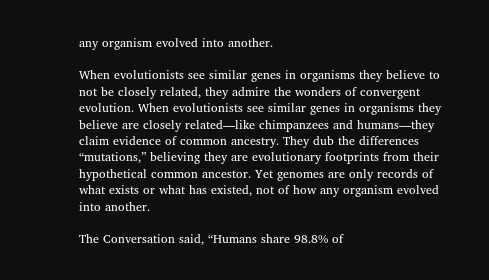any organism evolved into another.

When evolutionists see similar genes in organisms they believe to not be closely related, they admire the wonders of convergent evolution. When evolutionists see similar genes in organisms they believe are closely related—like chimpanzees and humans—they claim evidence of common ancestry. They dub the differences “mutations,” believing they are evolutionary footprints from their hypothetical common ancestor. Yet genomes are only records of what exists or what has existed, not of how any organism evolved into another.

The Conversation said, “Humans share 98.8% of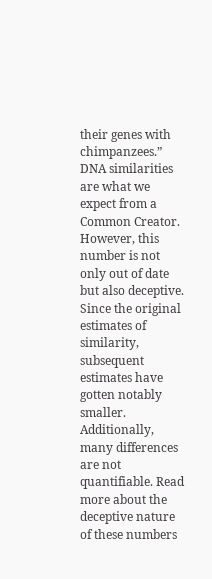their genes with chimpanzees.” DNA similarities are what we expect from a Common Creator. However, this number is not only out of date but also deceptive. Since the original estimates of similarity, subsequent estimates have gotten notably smaller. Additionally, many differences are not quantifiable. Read more about the deceptive nature of these numbers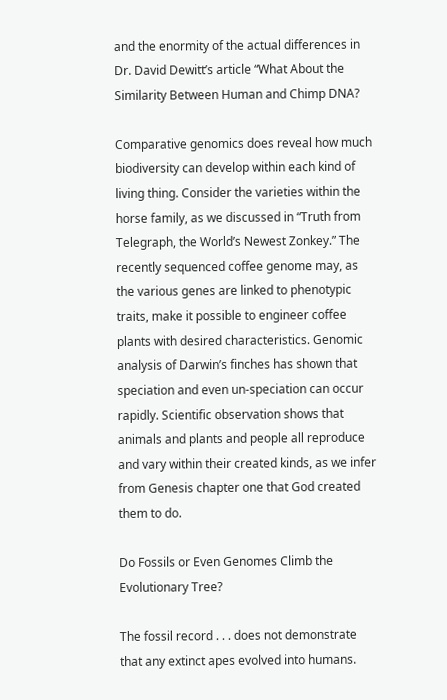and the enormity of the actual differences in Dr. David Dewitt’s article “What About the Similarity Between Human and Chimp DNA?

Comparative genomics does reveal how much biodiversity can develop within each kind of living thing. Consider the varieties within the horse family, as we discussed in “Truth from Telegraph, the World’s Newest Zonkey.” The recently sequenced coffee genome may, as the various genes are linked to phenotypic traits, make it possible to engineer coffee plants with desired characteristics. Genomic analysis of Darwin’s finches has shown that speciation and even un-speciation can occur rapidly. Scientific observation shows that animals and plants and people all reproduce and vary within their created kinds, as we infer from Genesis chapter one that God created them to do.

Do Fossils or Even Genomes Climb the Evolutionary Tree?

The fossil record . . . does not demonstrate that any extinct apes evolved into humans.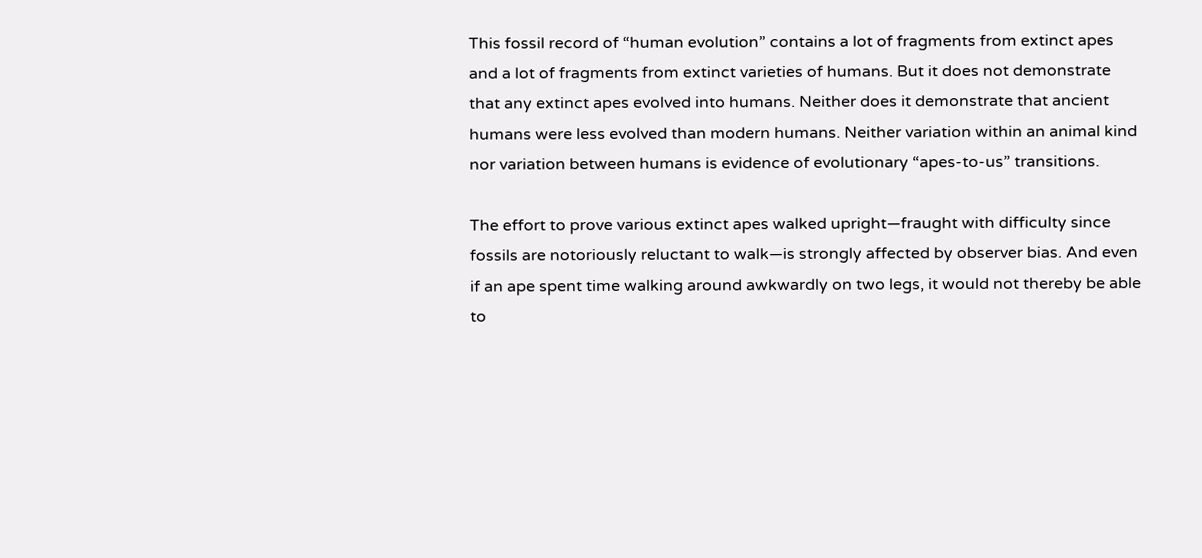This fossil record of “human evolution” contains a lot of fragments from extinct apes and a lot of fragments from extinct varieties of humans. But it does not demonstrate that any extinct apes evolved into humans. Neither does it demonstrate that ancient humans were less evolved than modern humans. Neither variation within an animal kind nor variation between humans is evidence of evolutionary “apes-to-us” transitions.

The effort to prove various extinct apes walked upright—fraught with difficulty since fossils are notoriously reluctant to walk—is strongly affected by observer bias. And even if an ape spent time walking around awkwardly on two legs, it would not thereby be able to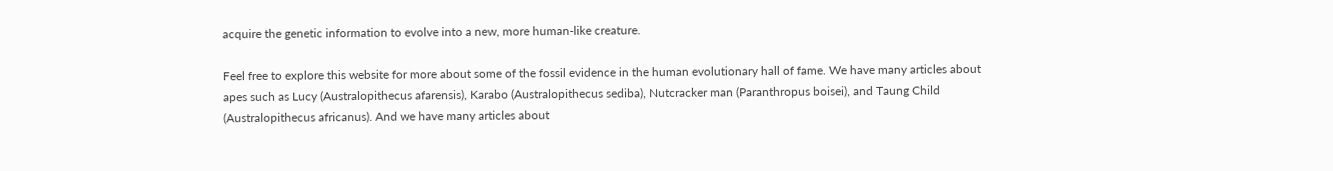acquire the genetic information to evolve into a new, more human-like creature.

Feel free to explore this website for more about some of the fossil evidence in the human evolutionary hall of fame. We have many articles about apes such as Lucy (Australopithecus afarensis), Karabo (Australopithecus sediba), Nutcracker man (Paranthropus boisei), and Taung Child (Australopithecus africanus). And we have many articles about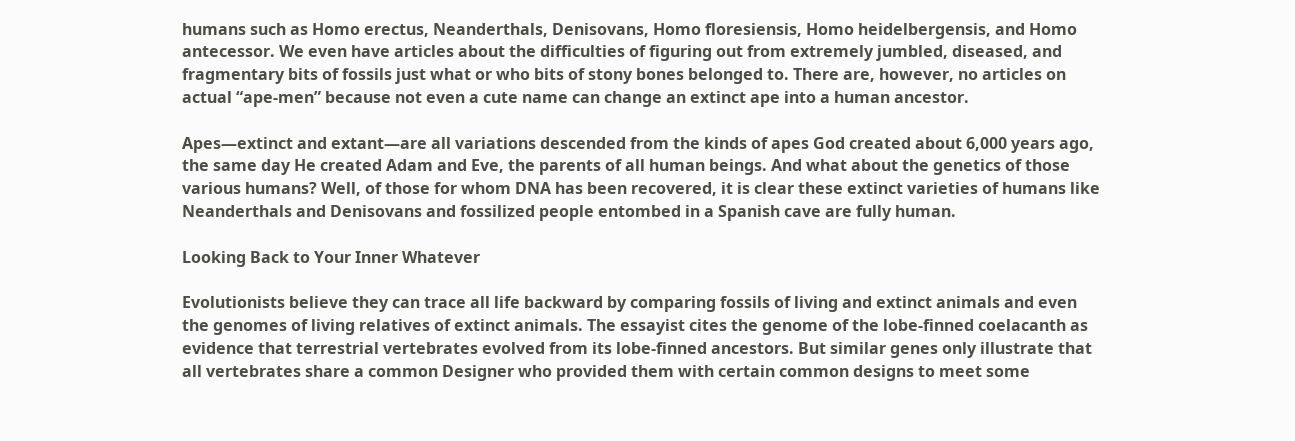humans such as Homo erectus, Neanderthals, Denisovans, Homo floresiensis, Homo heidelbergensis, and Homo antecessor. We even have articles about the difficulties of figuring out from extremely jumbled, diseased, and fragmentary bits of fossils just what or who bits of stony bones belonged to. There are, however, no articles on actual “ape-men” because not even a cute name can change an extinct ape into a human ancestor.

Apes—extinct and extant—are all variations descended from the kinds of apes God created about 6,000 years ago, the same day He created Adam and Eve, the parents of all human beings. And what about the genetics of those various humans? Well, of those for whom DNA has been recovered, it is clear these extinct varieties of humans like Neanderthals and Denisovans and fossilized people entombed in a Spanish cave are fully human.

Looking Back to Your Inner Whatever

Evolutionists believe they can trace all life backward by comparing fossils of living and extinct animals and even the genomes of living relatives of extinct animals. The essayist cites the genome of the lobe-finned coelacanth as evidence that terrestrial vertebrates evolved from its lobe-finned ancestors. But similar genes only illustrate that all vertebrates share a common Designer who provided them with certain common designs to meet some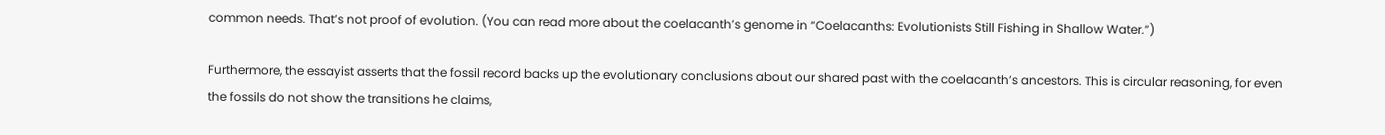common needs. That’s not proof of evolution. (You can read more about the coelacanth’s genome in “Coelacanths: Evolutionists Still Fishing in Shallow Water.”)

Furthermore, the essayist asserts that the fossil record backs up the evolutionary conclusions about our shared past with the coelacanth’s ancestors. This is circular reasoning, for even the fossils do not show the transitions he claims,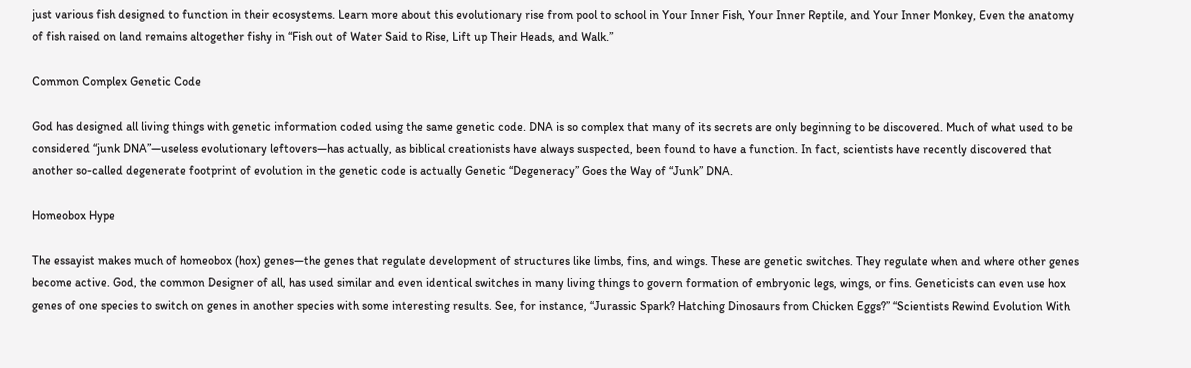just various fish designed to function in their ecosystems. Learn more about this evolutionary rise from pool to school in Your Inner Fish, Your Inner Reptile, and Your Inner Monkey, Even the anatomy of fish raised on land remains altogether fishy in “Fish out of Water Said to Rise, Lift up Their Heads, and Walk.”

Common Complex Genetic Code

God has designed all living things with genetic information coded using the same genetic code. DNA is so complex that many of its secrets are only beginning to be discovered. Much of what used to be considered “junk DNA”—useless evolutionary leftovers—has actually, as biblical creationists have always suspected, been found to have a function. In fact, scientists have recently discovered that another so-called degenerate footprint of evolution in the genetic code is actually Genetic “Degeneracy” Goes the Way of “Junk” DNA.

Homeobox Hype

The essayist makes much of homeobox (hox) genes—the genes that regulate development of structures like limbs, fins, and wings. These are genetic switches. They regulate when and where other genes become active. God, the common Designer of all, has used similar and even identical switches in many living things to govern formation of embryonic legs, wings, or fins. Geneticists can even use hox genes of one species to switch on genes in another species with some interesting results. See, for instance, “Jurassic Spark? Hatching Dinosaurs from Chicken Eggs?” “Scientists Rewind Evolution With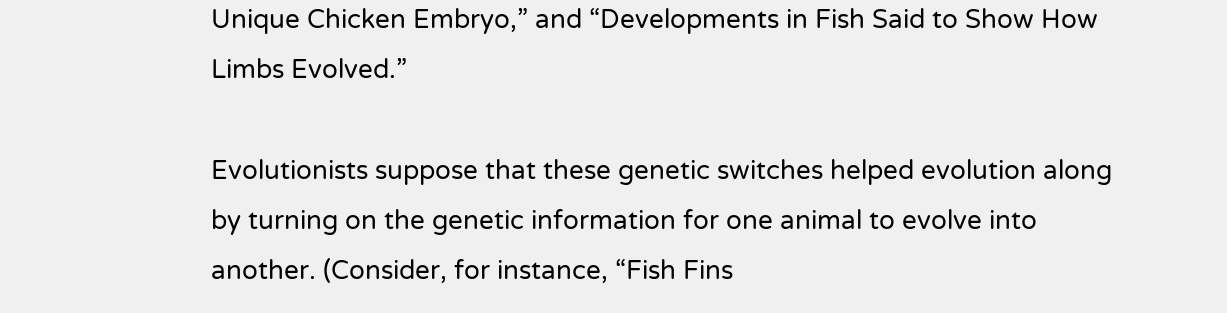Unique Chicken Embryo,” and “Developments in Fish Said to Show How Limbs Evolved.”

Evolutionists suppose that these genetic switches helped evolution along by turning on the genetic information for one animal to evolve into another. (Consider, for instance, “Fish Fins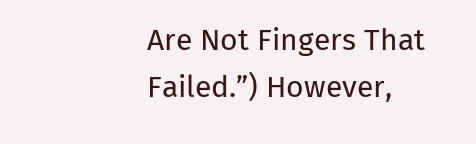Are Not Fingers That Failed.”) However,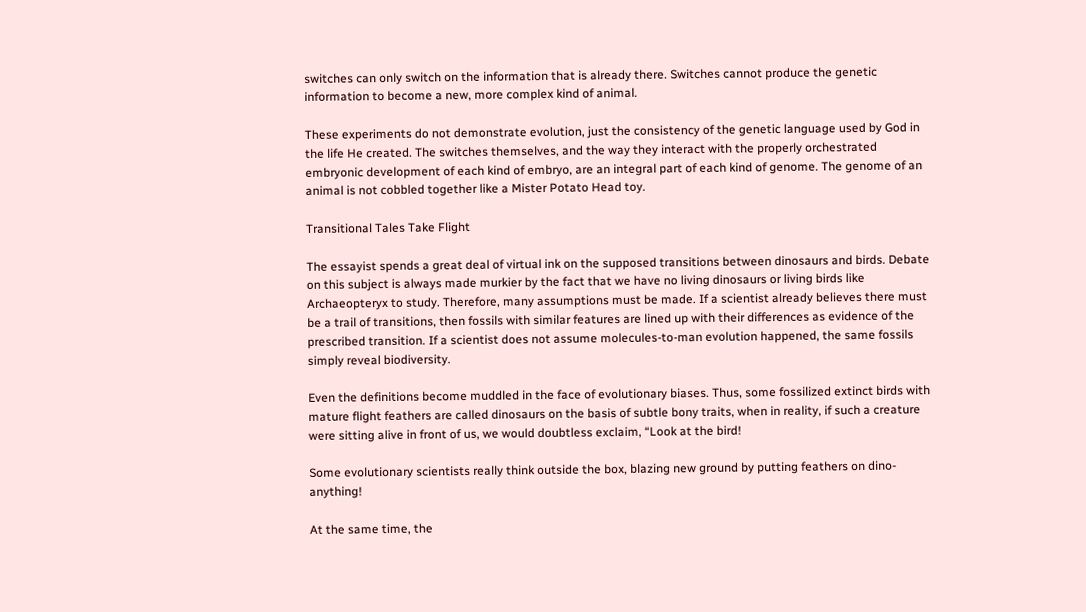switches can only switch on the information that is already there. Switches cannot produce the genetic information to become a new, more complex kind of animal.

These experiments do not demonstrate evolution, just the consistency of the genetic language used by God in the life He created. The switches themselves, and the way they interact with the properly orchestrated embryonic development of each kind of embryo, are an integral part of each kind of genome. The genome of an animal is not cobbled together like a Mister Potato Head toy.

Transitional Tales Take Flight

The essayist spends a great deal of virtual ink on the supposed transitions between dinosaurs and birds. Debate on this subject is always made murkier by the fact that we have no living dinosaurs or living birds like Archaeopteryx to study. Therefore, many assumptions must be made. If a scientist already believes there must be a trail of transitions, then fossils with similar features are lined up with their differences as evidence of the prescribed transition. If a scientist does not assume molecules-to-man evolution happened, the same fossils simply reveal biodiversity.

Even the definitions become muddled in the face of evolutionary biases. Thus, some fossilized extinct birds with mature flight feathers are called dinosaurs on the basis of subtle bony traits, when in reality, if such a creature were sitting alive in front of us, we would doubtless exclaim, “Look at the bird!

Some evolutionary scientists really think outside the box, blazing new ground by putting feathers on dino-anything!

At the same time, the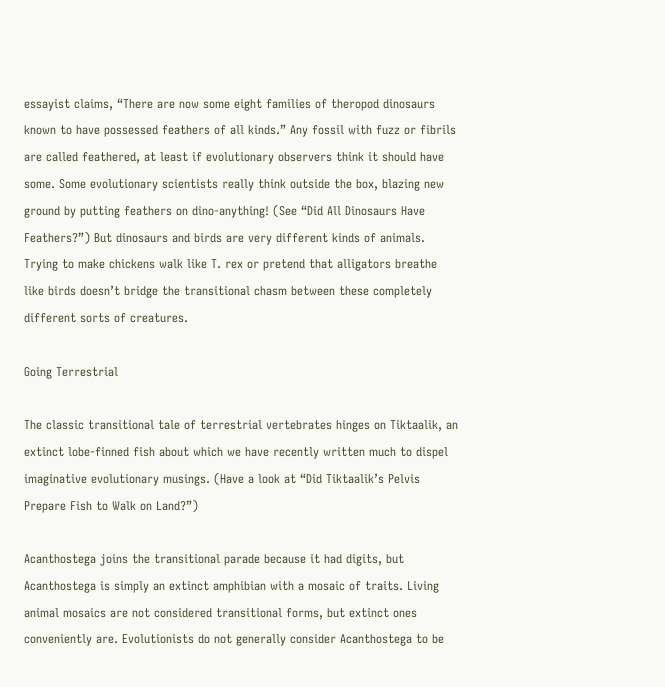essayist claims, “There are now some eight families of theropod dinosaurs known to have possessed feathers of all kinds.” Any fossil with fuzz or fibrils are called feathered, at least if evolutionary observers think it should have some. Some evolutionary scientists really think outside the box, blazing new ground by putting feathers on dino-anything! (See “Did All Dinosaurs Have Feathers?”) But dinosaurs and birds are very different kinds of animals. Trying to make chickens walk like T. rex or pretend that alligators breathe like birds doesn’t bridge the transitional chasm between these completely different sorts of creatures.

Going Terrestrial

The classic transitional tale of terrestrial vertebrates hinges on Tiktaalik, an extinct lobe-finned fish about which we have recently written much to dispel imaginative evolutionary musings. (Have a look at “Did Tiktaalik’s Pelvis Prepare Fish to Walk on Land?”)

Acanthostega joins the transitional parade because it had digits, but Acanthostega is simply an extinct amphibian with a mosaic of traits. Living animal mosaics are not considered transitional forms, but extinct ones conveniently are. Evolutionists do not generally consider Acanthostega to be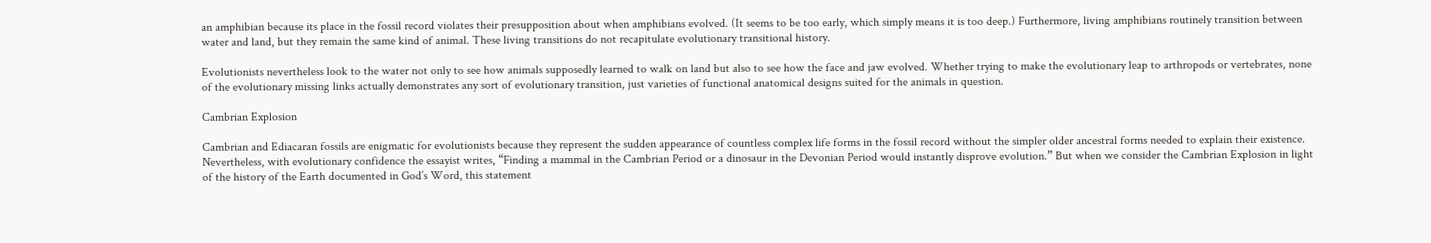an amphibian because its place in the fossil record violates their presupposition about when amphibians evolved. (It seems to be too early, which simply means it is too deep.) Furthermore, living amphibians routinely transition between water and land, but they remain the same kind of animal. These living transitions do not recapitulate evolutionary transitional history.

Evolutionists nevertheless look to the water not only to see how animals supposedly learned to walk on land but also to see how the face and jaw evolved. Whether trying to make the evolutionary leap to arthropods or vertebrates, none of the evolutionary missing links actually demonstrates any sort of evolutionary transition, just varieties of functional anatomical designs suited for the animals in question.

Cambrian Explosion

Cambrian and Ediacaran fossils are enigmatic for evolutionists because they represent the sudden appearance of countless complex life forms in the fossil record without the simpler older ancestral forms needed to explain their existence. Nevertheless, with evolutionary confidence the essayist writes, “Finding a mammal in the Cambrian Period or a dinosaur in the Devonian Period would instantly disprove evolution.” But when we consider the Cambrian Explosion in light of the history of the Earth documented in God’s Word, this statement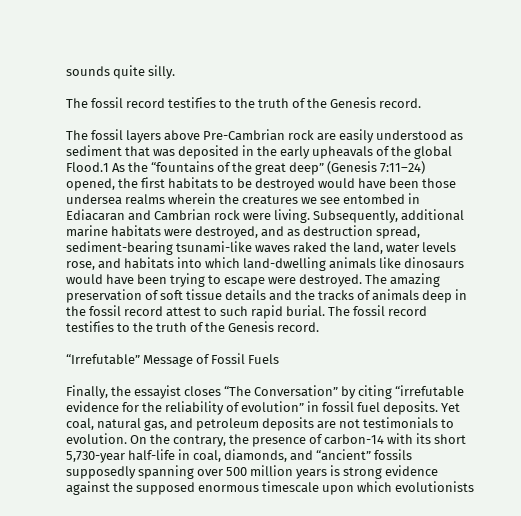sounds quite silly.

The fossil record testifies to the truth of the Genesis record.

The fossil layers above Pre-Cambrian rock are easily understood as sediment that was deposited in the early upheavals of the global Flood.1 As the “fountains of the great deep” (Genesis 7:11–24) opened, the first habitats to be destroyed would have been those undersea realms wherein the creatures we see entombed in Ediacaran and Cambrian rock were living. Subsequently, additional marine habitats were destroyed, and as destruction spread, sediment-bearing tsunami-like waves raked the land, water levels rose, and habitats into which land-dwelling animals like dinosaurs would have been trying to escape were destroyed. The amazing preservation of soft tissue details and the tracks of animals deep in the fossil record attest to such rapid burial. The fossil record testifies to the truth of the Genesis record.

“Irrefutable” Message of Fossil Fuels

Finally, the essayist closes “The Conversation” by citing “irrefutable evidence for the reliability of evolution” in fossil fuel deposits. Yet coal, natural gas, and petroleum deposits are not testimonials to evolution. On the contrary, the presence of carbon-14 with its short 5,730-year half-life in coal, diamonds, and “ancient” fossils supposedly spanning over 500 million years is strong evidence against the supposed enormous timescale upon which evolutionists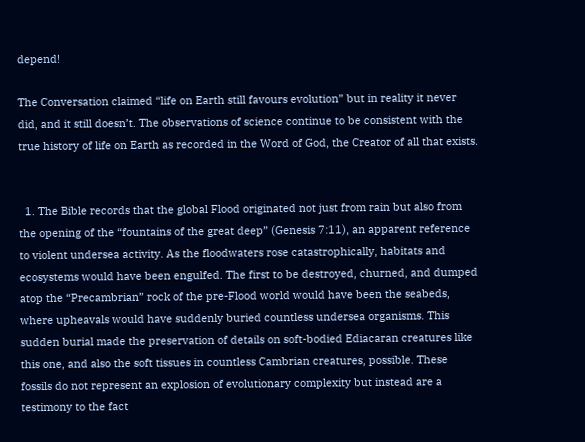depend!

The Conversation claimed “life on Earth still favours evolution” but in reality it never did, and it still doesn’t. The observations of science continue to be consistent with the true history of life on Earth as recorded in the Word of God, the Creator of all that exists.


  1. The Bible records that the global Flood originated not just from rain but also from the opening of the “fountains of the great deep” (Genesis 7:11), an apparent reference to violent undersea activity. As the floodwaters rose catastrophically, habitats and ecosystems would have been engulfed. The first to be destroyed, churned, and dumped atop the “Precambrian” rock of the pre-Flood world would have been the seabeds, where upheavals would have suddenly buried countless undersea organisms. This sudden burial made the preservation of details on soft-bodied Ediacaran creatures like this one, and also the soft tissues in countless Cambrian creatures, possible. These fossils do not represent an explosion of evolutionary complexity but instead are a testimony to the fact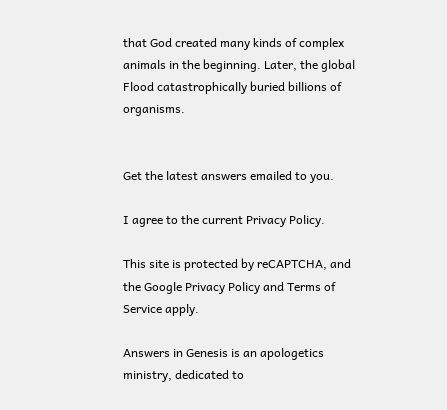that God created many kinds of complex animals in the beginning. Later, the global Flood catastrophically buried billions of organisms.


Get the latest answers emailed to you.

I agree to the current Privacy Policy.

This site is protected by reCAPTCHA, and the Google Privacy Policy and Terms of Service apply.

Answers in Genesis is an apologetics ministry, dedicated to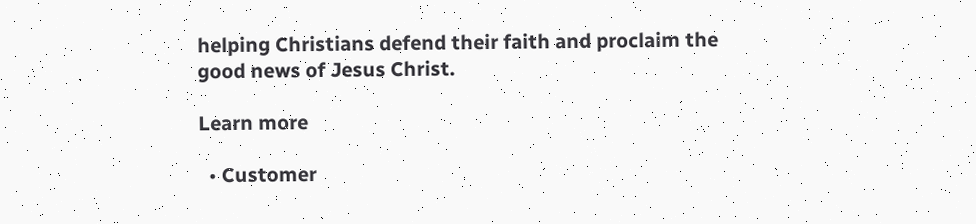helping Christians defend their faith and proclaim the good news of Jesus Christ.

Learn more

  • Customer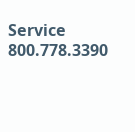Service 800.778.3390